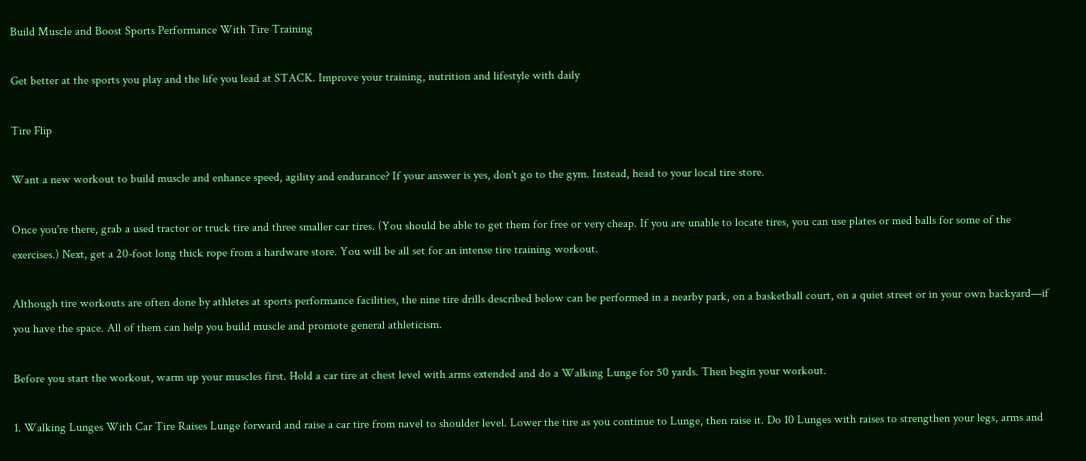Build Muscle and Boost Sports Performance With Tire Training

Get better at the sports you play and the life you lead at STACK. Improve your training, nutrition and lifestyle with daily

Tire Flip

Want a new workout to build muscle and enhance speed, agility and endurance? If your answer is yes, don't go to the gym. Instead, head to your local tire store.

Once you're there, grab a used tractor or truck tire and three smaller car tires. (You should be able to get them for free or very cheap. If you are unable to locate tires, you can use plates or med balls for some of the exercises.) Next, get a 20-foot long thick rope from a hardware store. You will be all set for an intense tire training workout.

Although tire workouts are often done by athletes at sports performance facilities, the nine tire drills described below can be performed in a nearby park, on a basketball court, on a quiet street or in your own backyard—if you have the space. All of them can help you build muscle and promote general athleticism.

Before you start the workout, warm up your muscles first. Hold a car tire at chest level with arms extended and do a Walking Lunge for 50 yards. Then begin your workout.

1. Walking Lunges With Car Tire Raises Lunge forward and raise a car tire from navel to shoulder level. Lower the tire as you continue to Lunge, then raise it. Do 10 Lunges with raises to strengthen your legs, arms and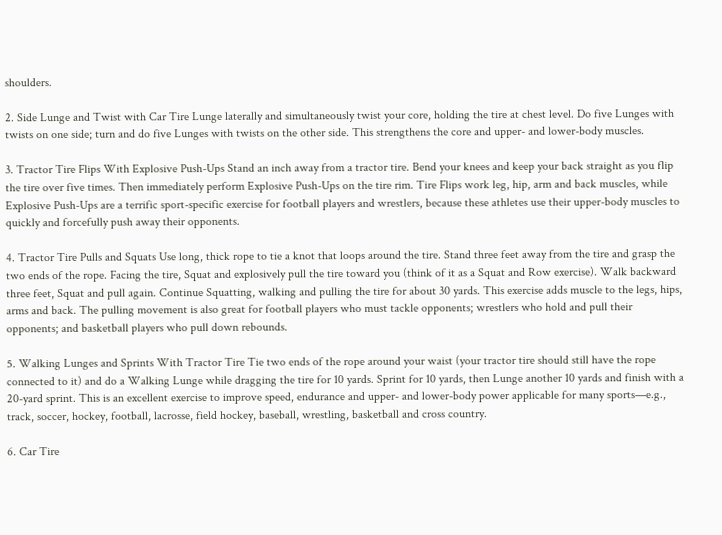shoulders.

2. Side Lunge and Twist with Car Tire Lunge laterally and simultaneously twist your core, holding the tire at chest level. Do five Lunges with twists on one side; turn and do five Lunges with twists on the other side. This strengthens the core and upper- and lower-body muscles.

3. Tractor Tire Flips With Explosive Push-Ups Stand an inch away from a tractor tire. Bend your knees and keep your back straight as you flip the tire over five times. Then immediately perform Explosive Push-Ups on the tire rim. Tire Flips work leg, hip, arm and back muscles, while Explosive Push-Ups are a terrific sport-specific exercise for football players and wrestlers, because these athletes use their upper-body muscles to quickly and forcefully push away their opponents.

4. Tractor Tire Pulls and Squats Use long, thick rope to tie a knot that loops around the tire. Stand three feet away from the tire and grasp the two ends of the rope. Facing the tire, Squat and explosively pull the tire toward you (think of it as a Squat and Row exercise). Walk backward three feet, Squat and pull again. Continue Squatting, walking and pulling the tire for about 30 yards. This exercise adds muscle to the legs, hips, arms and back. The pulling movement is also great for football players who must tackle opponents; wrestlers who hold and pull their opponents; and basketball players who pull down rebounds.

5. Walking Lunges and Sprints With Tractor Tire Tie two ends of the rope around your waist (your tractor tire should still have the rope connected to it) and do a Walking Lunge while dragging the tire for 10 yards. Sprint for 10 yards, then Lunge another 10 yards and finish with a 20-yard sprint. This is an excellent exercise to improve speed, endurance and upper- and lower-body power applicable for many sports—e.g., track, soccer, hockey, football, lacrosse, field hockey, baseball, wrestling, basketball and cross country.

6. Car Tire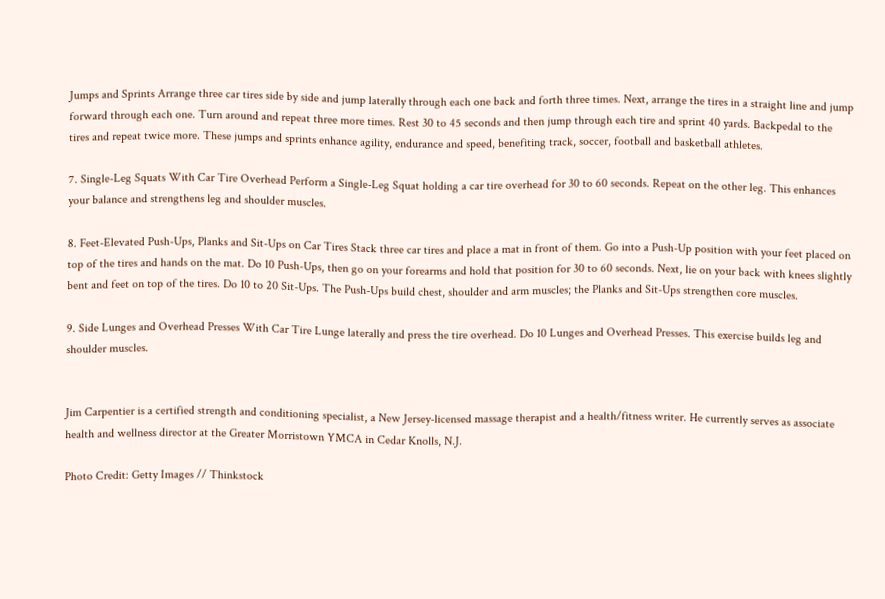Jumps and Sprints Arrange three car tires side by side and jump laterally through each one back and forth three times. Next, arrange the tires in a straight line and jump forward through each one. Turn around and repeat three more times. Rest 30 to 45 seconds and then jump through each tire and sprint 40 yards. Backpedal to the tires and repeat twice more. These jumps and sprints enhance agility, endurance and speed, benefiting track, soccer, football and basketball athletes.

7. Single-Leg Squats With Car Tire Overhead Perform a Single-Leg Squat holding a car tire overhead for 30 to 60 seconds. Repeat on the other leg. This enhances your balance and strengthens leg and shoulder muscles.

8. Feet-Elevated Push-Ups, Planks and Sit-Ups on Car Tires Stack three car tires and place a mat in front of them. Go into a Push-Up position with your feet placed on top of the tires and hands on the mat. Do 10 Push-Ups, then go on your forearms and hold that position for 30 to 60 seconds. Next, lie on your back with knees slightly bent and feet on top of the tires. Do 10 to 20 Sit-Ups. The Push-Ups build chest, shoulder and arm muscles; the Planks and Sit-Ups strengthen core muscles.

9. Side Lunges and Overhead Presses With Car Tire Lunge laterally and press the tire overhead. Do 10 Lunges and Overhead Presses. This exercise builds leg and shoulder muscles.


Jim Carpentier is a certified strength and conditioning specialist, a New Jersey-licensed massage therapist and a health/fitness writer. He currently serves as associate health and wellness director at the Greater Morristown YMCA in Cedar Knolls, N.J.

Photo Credit: Getty Images // Thinkstock